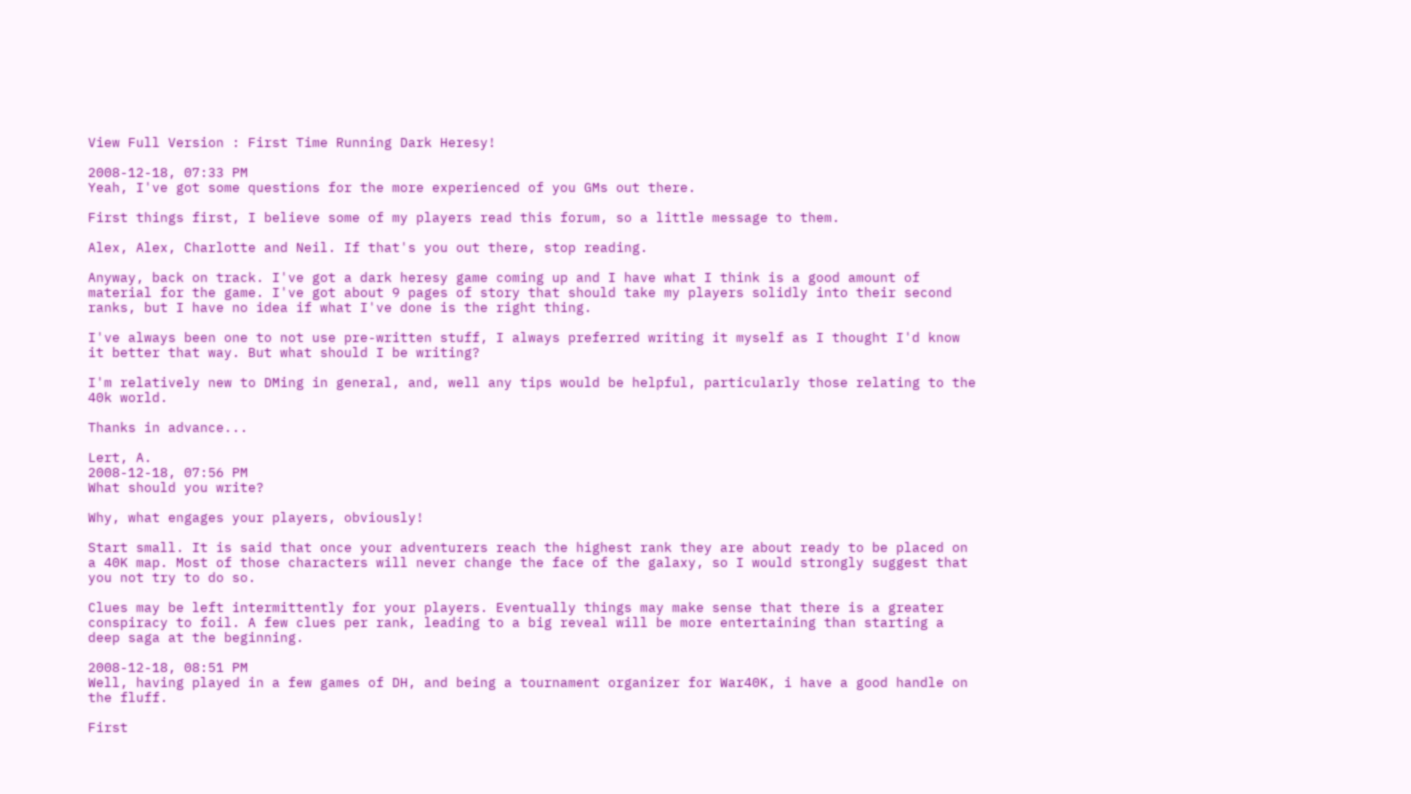View Full Version : First Time Running Dark Heresy!

2008-12-18, 07:33 PM
Yeah, I've got some questions for the more experienced of you GMs out there.

First things first, I believe some of my players read this forum, so a little message to them.

Alex, Alex, Charlotte and Neil. If that's you out there, stop reading.

Anyway, back on track. I've got a dark heresy game coming up and I have what I think is a good amount of material for the game. I've got about 9 pages of story that should take my players solidly into their second ranks, but I have no idea if what I've done is the right thing.

I've always been one to not use pre-written stuff, I always preferred writing it myself as I thought I'd know it better that way. But what should I be writing?

I'm relatively new to DMing in general, and, well any tips would be helpful, particularly those relating to the 40k world.

Thanks in advance...

Lert, A.
2008-12-18, 07:56 PM
What should you write?

Why, what engages your players, obviously!

Start small. It is said that once your adventurers reach the highest rank they are about ready to be placed on a 40K map. Most of those characters will never change the face of the galaxy, so I would strongly suggest that you not try to do so.

Clues may be left intermittently for your players. Eventually things may make sense that there is a greater conspiracy to foil. A few clues per rank, leading to a big reveal will be more entertaining than starting a deep saga at the beginning.

2008-12-18, 08:51 PM
Well, having played in a few games of DH, and being a tournament organizer for War40K, i have a good handle on the fluff.

First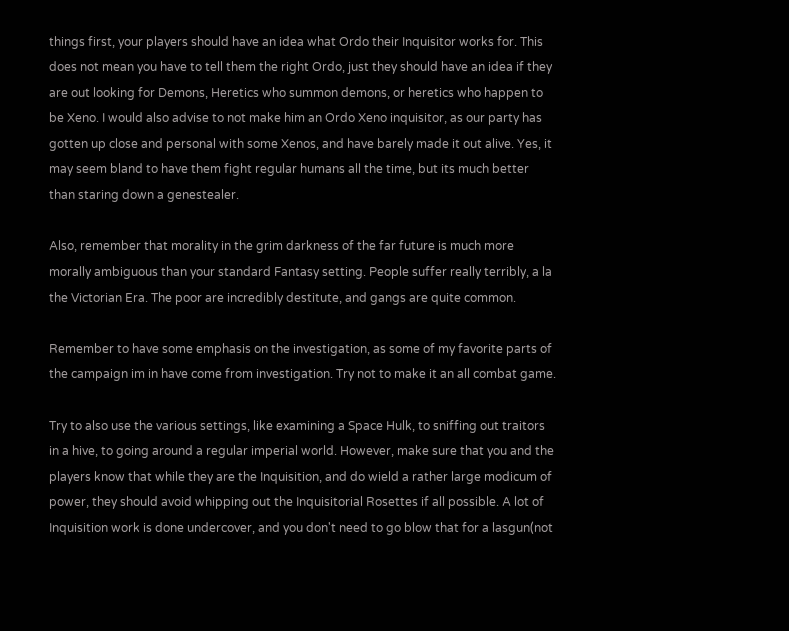things first, your players should have an idea what Ordo their Inquisitor works for. This does not mean you have to tell them the right Ordo, just they should have an idea if they are out looking for Demons, Heretics who summon demons, or heretics who happen to be Xeno. I would also advise to not make him an Ordo Xeno inquisitor, as our party has gotten up close and personal with some Xenos, and have barely made it out alive. Yes, it may seem bland to have them fight regular humans all the time, but its much better than staring down a genestealer.

Also, remember that morality in the grim darkness of the far future is much more morally ambiguous than your standard Fantasy setting. People suffer really terribly, a la the Victorian Era. The poor are incredibly destitute, and gangs are quite common.

Remember to have some emphasis on the investigation, as some of my favorite parts of the campaign im in have come from investigation. Try not to make it an all combat game.

Try to also use the various settings, like examining a Space Hulk, to sniffing out traitors in a hive, to going around a regular imperial world. However, make sure that you and the players know that while they are the Inquisition, and do wield a rather large modicum of power, they should avoid whipping out the Inquisitorial Rosettes if all possible. A lot of Inquisition work is done undercover, and you don't need to go blow that for a lasgun(not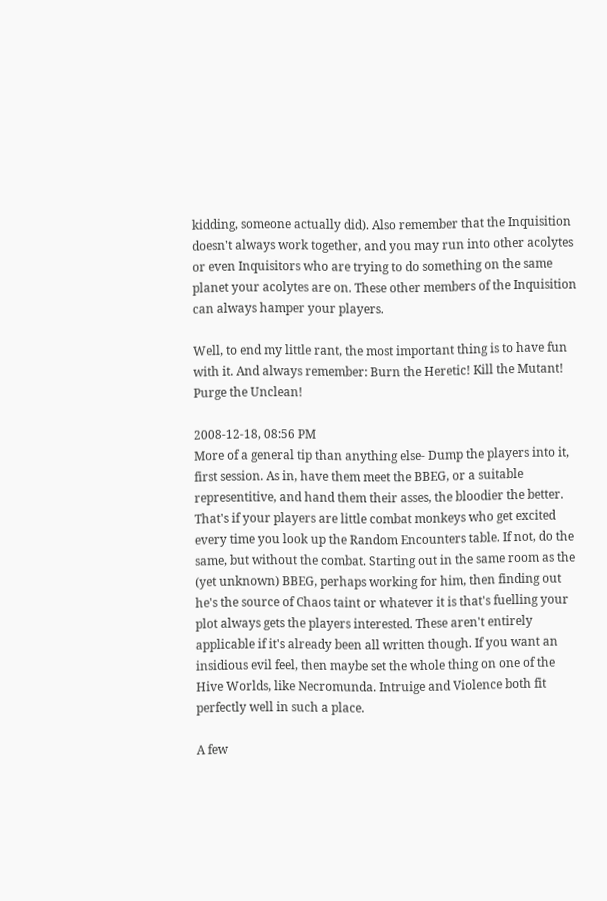kidding, someone actually did). Also remember that the Inquisition doesn't always work together, and you may run into other acolytes or even Inquisitors who are trying to do something on the same planet your acolytes are on. These other members of the Inquisition can always hamper your players.

Well, to end my little rant, the most important thing is to have fun with it. And always remember: Burn the Heretic! Kill the Mutant! Purge the Unclean!

2008-12-18, 08:56 PM
More of a general tip than anything else- Dump the players into it, first session. As in, have them meet the BBEG, or a suitable representitive, and hand them their asses, the bloodier the better. That's if your players are little combat monkeys who get excited every time you look up the Random Encounters table. If not, do the same, but without the combat. Starting out in the same room as the (yet unknown) BBEG, perhaps working for him, then finding out he's the source of Chaos taint or whatever it is that's fuelling your plot always gets the players interested. These aren't entirely applicable if it's already been all written though. If you want an insidious evil feel, then maybe set the whole thing on one of the Hive Worlds, like Necromunda. Intruige and Violence both fit perfectly well in such a place.

A few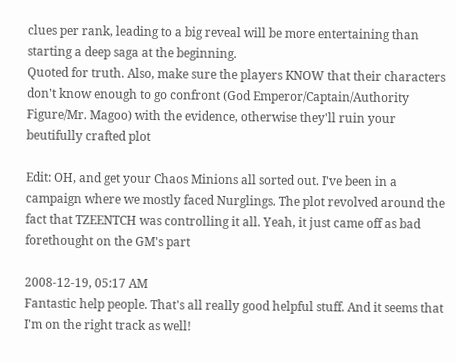clues per rank, leading to a big reveal will be more entertaining than starting a deep saga at the beginning.
Quoted for truth. Also, make sure the players KNOW that their characters don't know enough to go confront (God Emperor/Captain/Authority Figure/Mr. Magoo) with the evidence, otherwise they'll ruin your beutifully crafted plot

Edit: OH, and get your Chaos Minions all sorted out. I've been in a campaign where we mostly faced Nurglings. The plot revolved around the fact that TZEENTCH was controlling it all. Yeah, it just came off as bad forethought on the GM's part

2008-12-19, 05:17 AM
Fantastic help people. That's all really good helpful stuff. And it seems that I'm on the right track as well!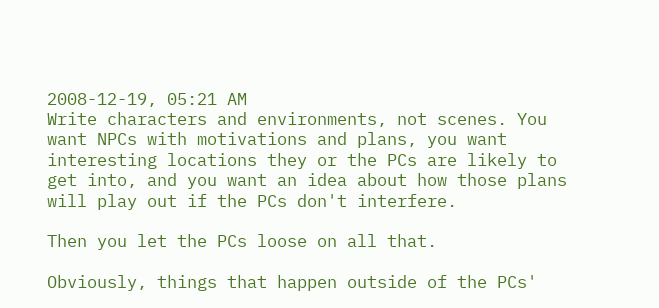2008-12-19, 05:21 AM
Write characters and environments, not scenes. You want NPCs with motivations and plans, you want interesting locations they or the PCs are likely to get into, and you want an idea about how those plans will play out if the PCs don't interfere.

Then you let the PCs loose on all that.

Obviously, things that happen outside of the PCs'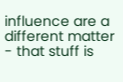influence are a different matter - that stuff is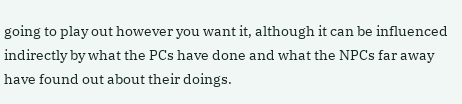going to play out however you want it, although it can be influenced indirectly by what the PCs have done and what the NPCs far away have found out about their doings.